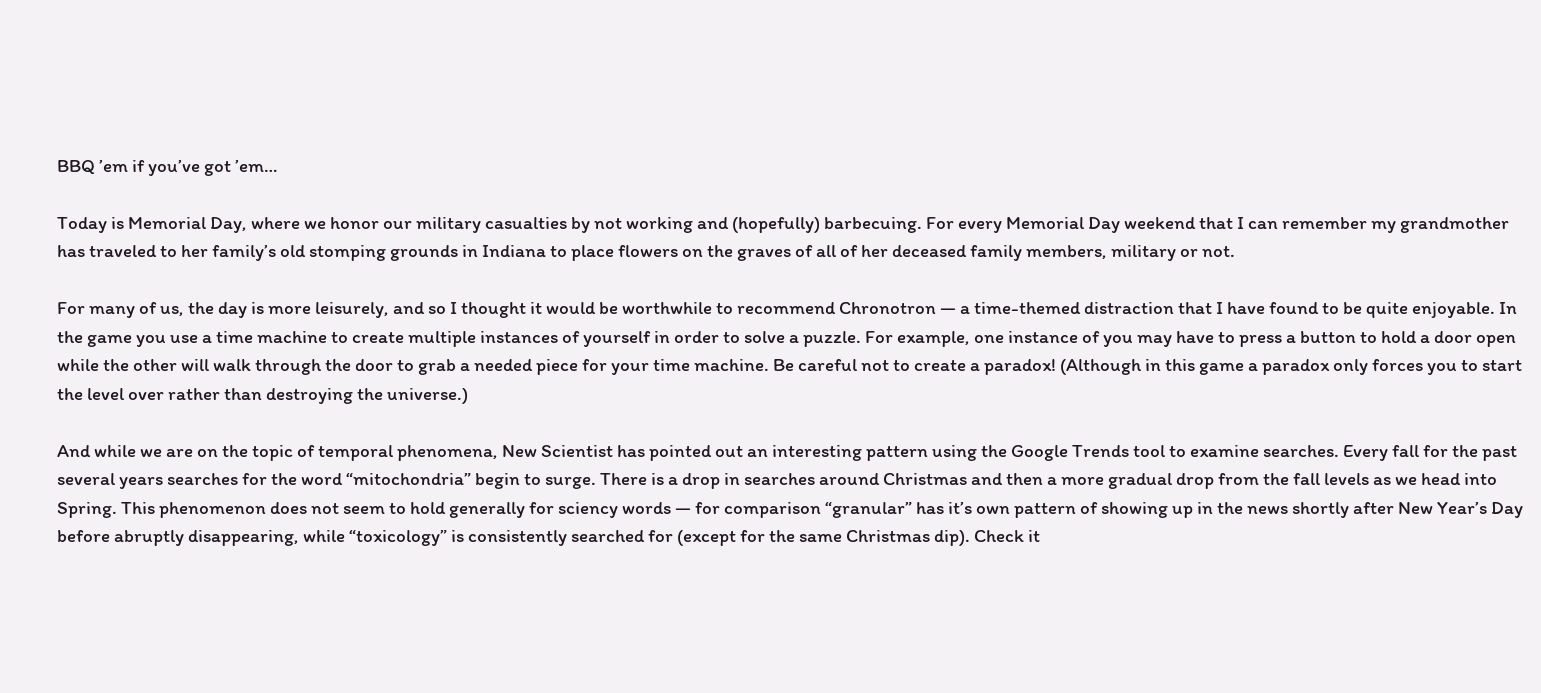BBQ ’em if you’ve got ’em…

Today is Memorial Day, where we honor our military casualties by not working and (hopefully) barbecuing. For every Memorial Day weekend that I can remember my grandmother has traveled to her family’s old stomping grounds in Indiana to place flowers on the graves of all of her deceased family members, military or not.

For many of us, the day is more leisurely, and so I thought it would be worthwhile to recommend Chronotron — a time-themed distraction that I have found to be quite enjoyable. In the game you use a time machine to create multiple instances of yourself in order to solve a puzzle. For example, one instance of you may have to press a button to hold a door open while the other will walk through the door to grab a needed piece for your time machine. Be careful not to create a paradox! (Although in this game a paradox only forces you to start the level over rather than destroying the universe.)

And while we are on the topic of temporal phenomena, New Scientist has pointed out an interesting pattern using the Google Trends tool to examine searches. Every fall for the past several years searches for the word “mitochondria” begin to surge. There is a drop in searches around Christmas and then a more gradual drop from the fall levels as we head into Spring. This phenomenon does not seem to hold generally for sciency words — for comparison “granular” has it’s own pattern of showing up in the news shortly after New Year’s Day before abruptly disappearing, while “toxicology” is consistently searched for (except for the same Christmas dip). Check it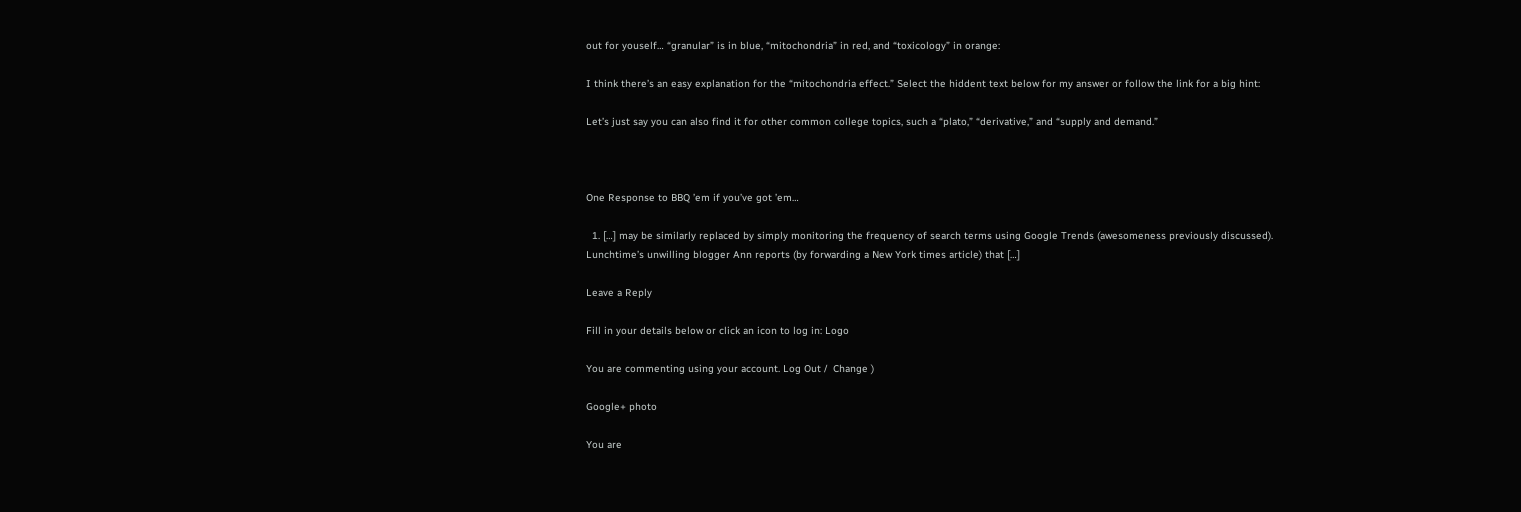out for youself… “granular” is in blue, “mitochondria” in red, and “toxicology” in orange:

I think there’s an easy explanation for the “mitochondria effect.” Select the hiddent text below for my answer or follow the link for a big hint:

Let’s just say you can also find it for other common college topics, such a “plato,” “derivative,” and “supply and demand.”



One Response to BBQ ’em if you’ve got ’em…

  1. […] may be similarly replaced by simply monitoring the frequency of search terms using Google Trends (awesomeness previously discussed). Lunchtime’s unwilling blogger Ann reports (by forwarding a New York times article) that […]

Leave a Reply

Fill in your details below or click an icon to log in: Logo

You are commenting using your account. Log Out /  Change )

Google+ photo

You are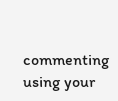commenting using your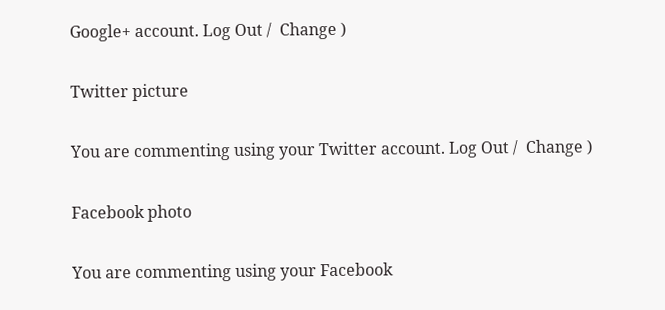Google+ account. Log Out /  Change )

Twitter picture

You are commenting using your Twitter account. Log Out /  Change )

Facebook photo

You are commenting using your Facebook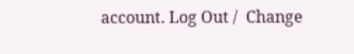account. Log Out /  Change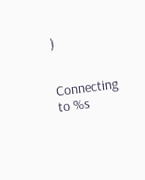)


Connecting to %s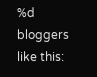%d bloggers like this: